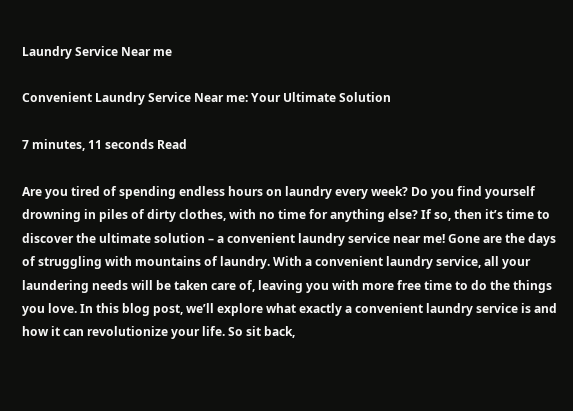Laundry Service Near me

Convenient Laundry Service Near me: Your Ultimate Solution

7 minutes, 11 seconds Read

Are you tired of spending endless hours on laundry every week? Do you find yourself drowning in piles of dirty clothes, with no time for anything else? If so, then it’s time to discover the ultimate solution – a convenient laundry service near me! Gone are the days of struggling with mountains of laundry. With a convenient laundry service, all your laundering needs will be taken care of, leaving you with more free time to do the things you love. In this blog post, we’ll explore what exactly a convenient laundry service is and how it can revolutionize your life. So sit back,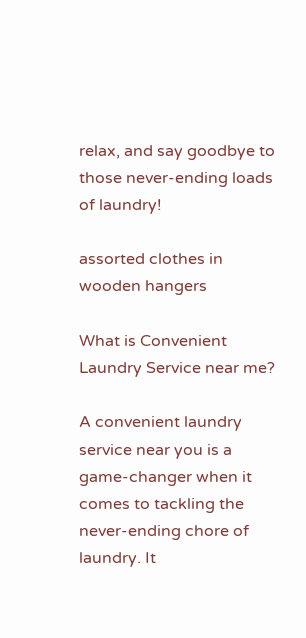relax, and say goodbye to those never-ending loads of laundry!

assorted clothes in wooden hangers

What is Convenient Laundry Service near me?

A convenient laundry service near you is a game-changer when it comes to tackling the never-ending chore of laundry. It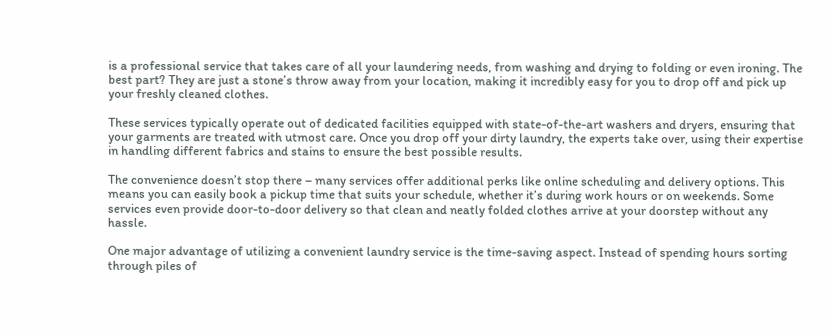is a professional service that takes care of all your laundering needs, from washing and drying to folding or even ironing. The best part? They are just a stone’s throw away from your location, making it incredibly easy for you to drop off and pick up your freshly cleaned clothes.

These services typically operate out of dedicated facilities equipped with state-of-the-art washers and dryers, ensuring that your garments are treated with utmost care. Once you drop off your dirty laundry, the experts take over, using their expertise in handling different fabrics and stains to ensure the best possible results.

The convenience doesn’t stop there – many services offer additional perks like online scheduling and delivery options. This means you can easily book a pickup time that suits your schedule, whether it’s during work hours or on weekends. Some services even provide door-to-door delivery so that clean and neatly folded clothes arrive at your doorstep without any hassle.

One major advantage of utilizing a convenient laundry service is the time-saving aspect. Instead of spending hours sorting through piles of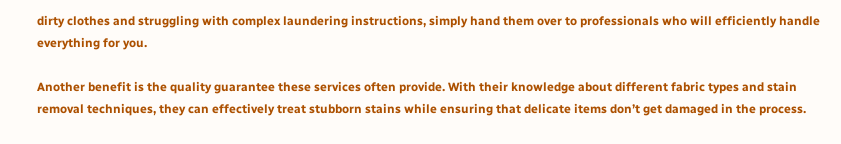dirty clothes and struggling with complex laundering instructions, simply hand them over to professionals who will efficiently handle everything for you.

Another benefit is the quality guarantee these services often provide. With their knowledge about different fabric types and stain removal techniques, they can effectively treat stubborn stains while ensuring that delicate items don’t get damaged in the process.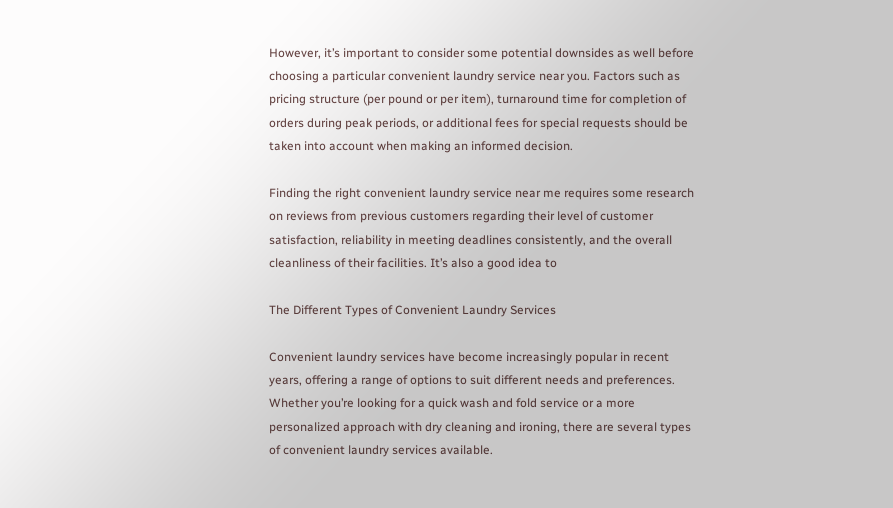However, it’s important to consider some potential downsides as well before choosing a particular convenient laundry service near you. Factors such as pricing structure (per pound or per item), turnaround time for completion of orders during peak periods, or additional fees for special requests should be taken into account when making an informed decision.

Finding the right convenient laundry service near me requires some research on reviews from previous customers regarding their level of customer satisfaction, reliability in meeting deadlines consistently, and the overall cleanliness of their facilities. It’s also a good idea to

The Different Types of Convenient Laundry Services

Convenient laundry services have become increasingly popular in recent years, offering a range of options to suit different needs and preferences. Whether you’re looking for a quick wash and fold service or a more personalized approach with dry cleaning and ironing, there are several types of convenient laundry services available.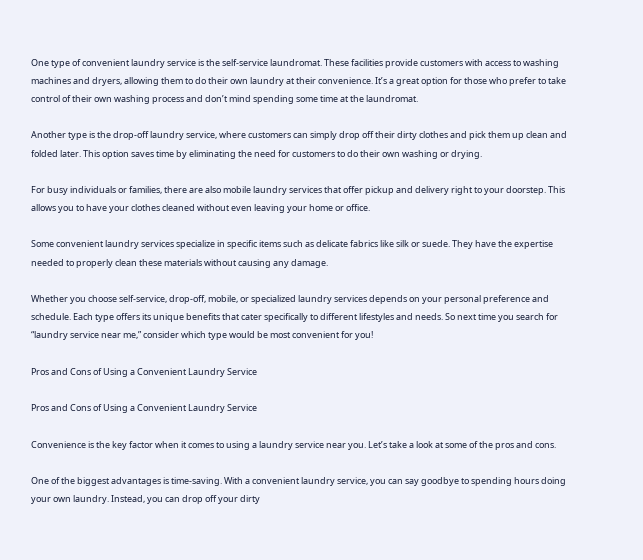One type of convenient laundry service is the self-service laundromat. These facilities provide customers with access to washing machines and dryers, allowing them to do their own laundry at their convenience. It’s a great option for those who prefer to take control of their own washing process and don’t mind spending some time at the laundromat.

Another type is the drop-off laundry service, where customers can simply drop off their dirty clothes and pick them up clean and folded later. This option saves time by eliminating the need for customers to do their own washing or drying.

For busy individuals or families, there are also mobile laundry services that offer pickup and delivery right to your doorstep. This allows you to have your clothes cleaned without even leaving your home or office.

Some convenient laundry services specialize in specific items such as delicate fabrics like silk or suede. They have the expertise needed to properly clean these materials without causing any damage.

Whether you choose self-service, drop-off, mobile, or specialized laundry services depends on your personal preference and schedule. Each type offers its unique benefits that cater specifically to different lifestyles and needs. So next time you search for “laundry service near me,” consider which type would be most convenient for you!

Pros and Cons of Using a Convenient Laundry Service

Pros and Cons of Using a Convenient Laundry Service

Convenience is the key factor when it comes to using a laundry service near you. Let’s take a look at some of the pros and cons.

One of the biggest advantages is time-saving. With a convenient laundry service, you can say goodbye to spending hours doing your own laundry. Instead, you can drop off your dirty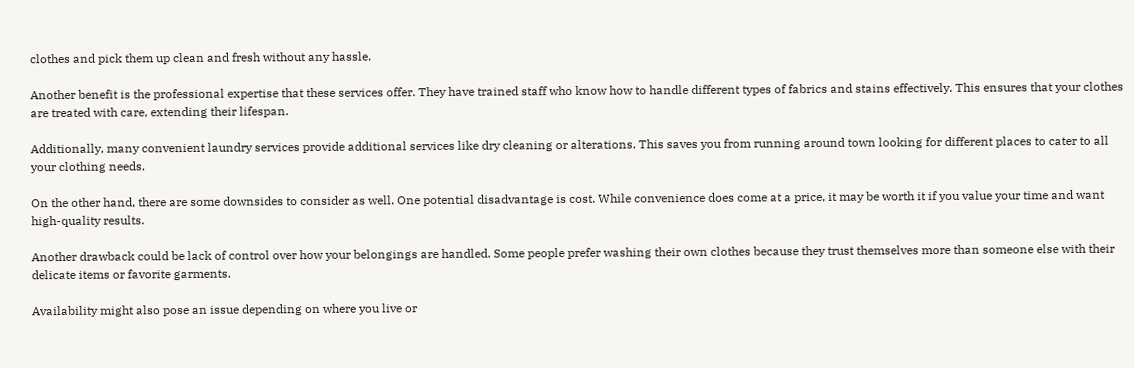clothes and pick them up clean and fresh without any hassle.

Another benefit is the professional expertise that these services offer. They have trained staff who know how to handle different types of fabrics and stains effectively. This ensures that your clothes are treated with care, extending their lifespan.

Additionally, many convenient laundry services provide additional services like dry cleaning or alterations. This saves you from running around town looking for different places to cater to all your clothing needs.

On the other hand, there are some downsides to consider as well. One potential disadvantage is cost. While convenience does come at a price, it may be worth it if you value your time and want high-quality results.

Another drawback could be lack of control over how your belongings are handled. Some people prefer washing their own clothes because they trust themselves more than someone else with their delicate items or favorite garments.

Availability might also pose an issue depending on where you live or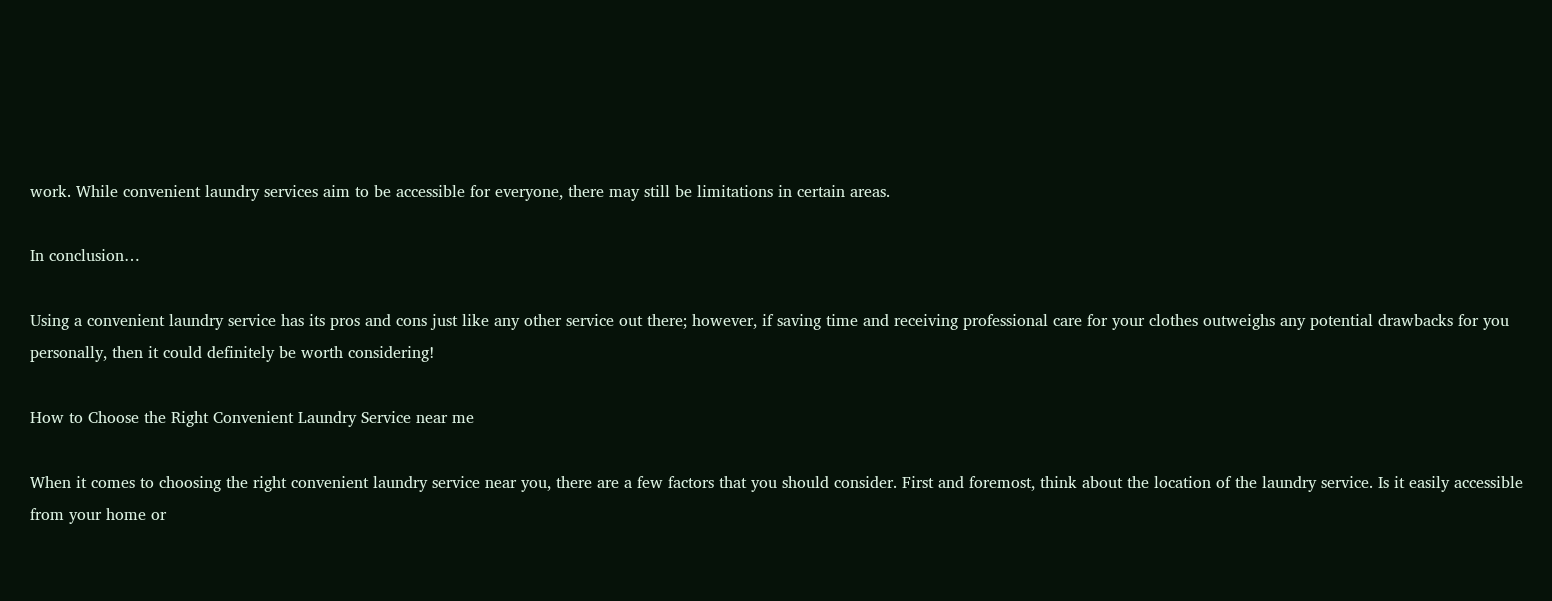work. While convenient laundry services aim to be accessible for everyone, there may still be limitations in certain areas.

In conclusion…

Using a convenient laundry service has its pros and cons just like any other service out there; however, if saving time and receiving professional care for your clothes outweighs any potential drawbacks for you personally, then it could definitely be worth considering!

How to Choose the Right Convenient Laundry Service near me

When it comes to choosing the right convenient laundry service near you, there are a few factors that you should consider. First and foremost, think about the location of the laundry service. Is it easily accessible from your home or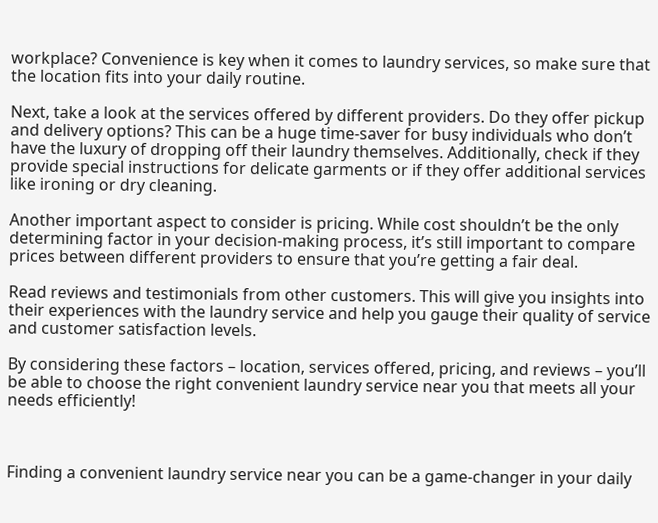workplace? Convenience is key when it comes to laundry services, so make sure that the location fits into your daily routine.

Next, take a look at the services offered by different providers. Do they offer pickup and delivery options? This can be a huge time-saver for busy individuals who don’t have the luxury of dropping off their laundry themselves. Additionally, check if they provide special instructions for delicate garments or if they offer additional services like ironing or dry cleaning.

Another important aspect to consider is pricing. While cost shouldn’t be the only determining factor in your decision-making process, it’s still important to compare prices between different providers to ensure that you’re getting a fair deal.

Read reviews and testimonials from other customers. This will give you insights into their experiences with the laundry service and help you gauge their quality of service and customer satisfaction levels.

By considering these factors – location, services offered, pricing, and reviews – you’ll be able to choose the right convenient laundry service near you that meets all your needs efficiently!



Finding a convenient laundry service near you can be a game-changer in your daily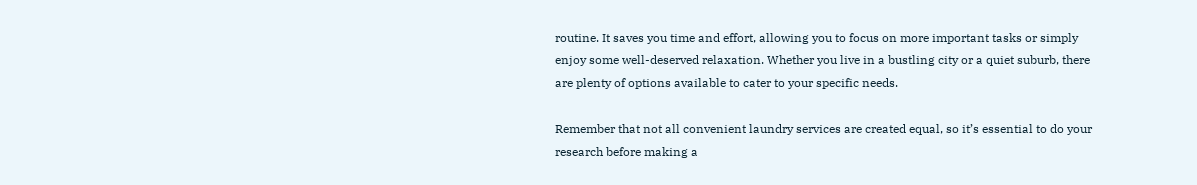routine. It saves you time and effort, allowing you to focus on more important tasks or simply enjoy some well-deserved relaxation. Whether you live in a bustling city or a quiet suburb, there are plenty of options available to cater to your specific needs.

Remember that not all convenient laundry services are created equal, so it’s essential to do your research before making a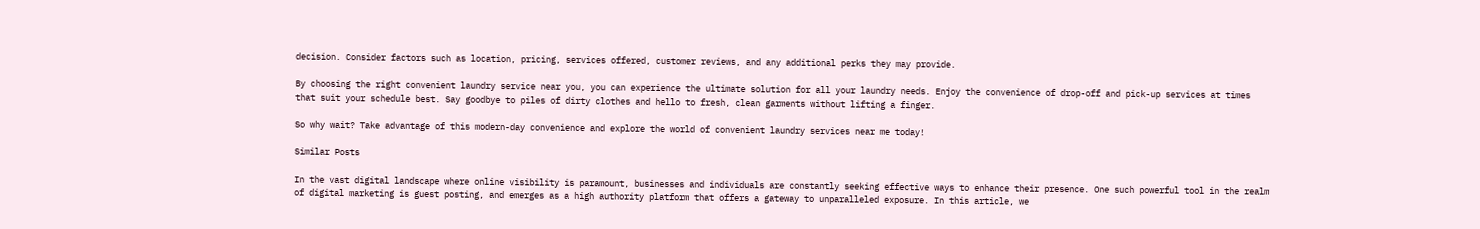decision. Consider factors such as location, pricing, services offered, customer reviews, and any additional perks they may provide.

By choosing the right convenient laundry service near you, you can experience the ultimate solution for all your laundry needs. Enjoy the convenience of drop-off and pick-up services at times that suit your schedule best. Say goodbye to piles of dirty clothes and hello to fresh, clean garments without lifting a finger.

So why wait? Take advantage of this modern-day convenience and explore the world of convenient laundry services near me today!

Similar Posts

In the vast digital landscape where online visibility is paramount, businesses and individuals are constantly seeking effective ways to enhance their presence. One such powerful tool in the realm of digital marketing is guest posting, and emerges as a high authority platform that offers a gateway to unparalleled exposure. In this article, we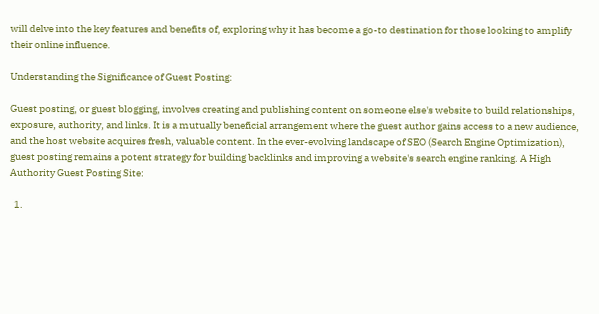will delve into the key features and benefits of, exploring why it has become a go-to destination for those looking to amplify their online influence.

Understanding the Significance of Guest Posting:

Guest posting, or guest blogging, involves creating and publishing content on someone else's website to build relationships, exposure, authority, and links. It is a mutually beneficial arrangement where the guest author gains access to a new audience, and the host website acquires fresh, valuable content. In the ever-evolving landscape of SEO (Search Engine Optimization), guest posting remains a potent strategy for building backlinks and improving a website's search engine ranking. A High Authority Guest Posting Site:

  1.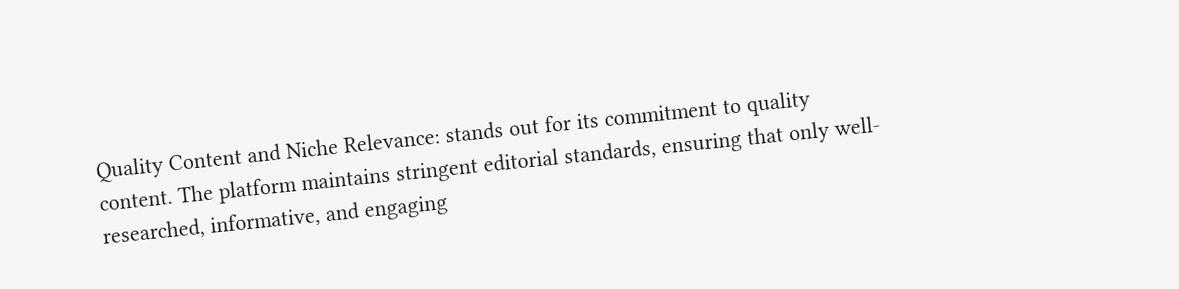Quality Content and Niche Relevance: stands out for its commitment to quality content. The platform maintains stringent editorial standards, ensuring that only well-researched, informative, and engaging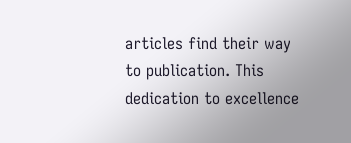articles find their way to publication. This dedication to excellence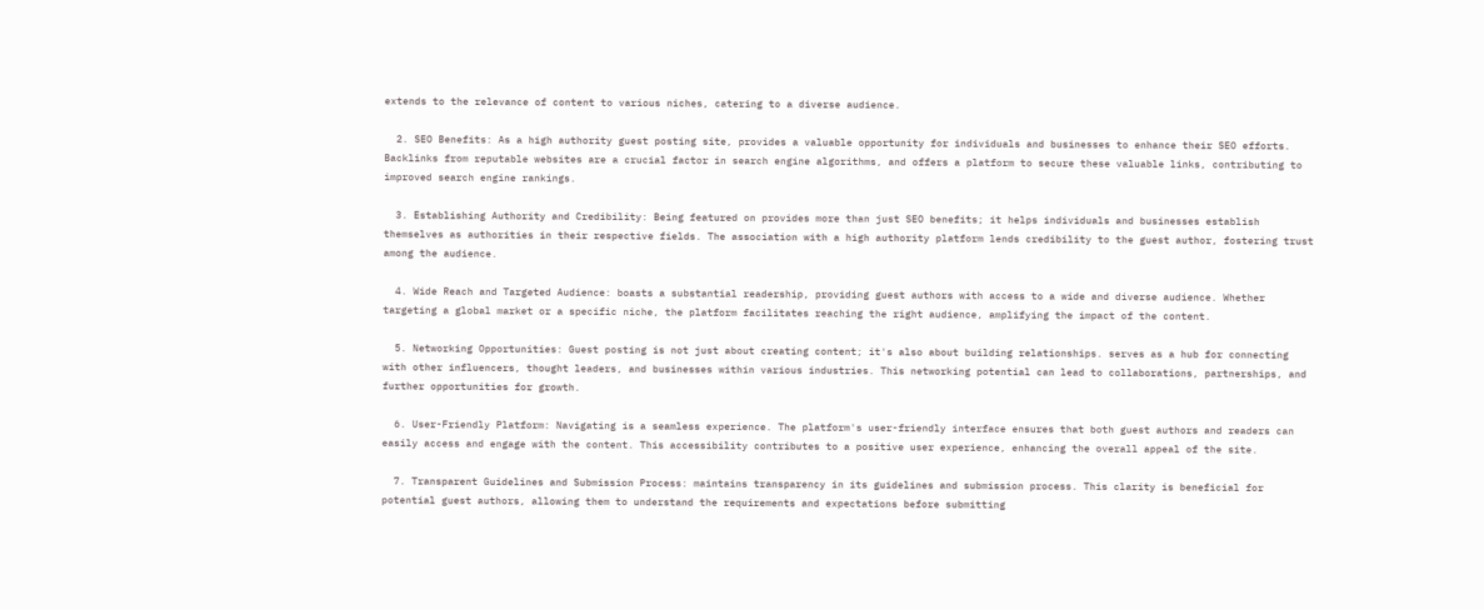extends to the relevance of content to various niches, catering to a diverse audience.

  2. SEO Benefits: As a high authority guest posting site, provides a valuable opportunity for individuals and businesses to enhance their SEO efforts. Backlinks from reputable websites are a crucial factor in search engine algorithms, and offers a platform to secure these valuable links, contributing to improved search engine rankings.

  3. Establishing Authority and Credibility: Being featured on provides more than just SEO benefits; it helps individuals and businesses establish themselves as authorities in their respective fields. The association with a high authority platform lends credibility to the guest author, fostering trust among the audience.

  4. Wide Reach and Targeted Audience: boasts a substantial readership, providing guest authors with access to a wide and diverse audience. Whether targeting a global market or a specific niche, the platform facilitates reaching the right audience, amplifying the impact of the content.

  5. Networking Opportunities: Guest posting is not just about creating content; it's also about building relationships. serves as a hub for connecting with other influencers, thought leaders, and businesses within various industries. This networking potential can lead to collaborations, partnerships, and further opportunities for growth.

  6. User-Friendly Platform: Navigating is a seamless experience. The platform's user-friendly interface ensures that both guest authors and readers can easily access and engage with the content. This accessibility contributes to a positive user experience, enhancing the overall appeal of the site.

  7. Transparent Guidelines and Submission Process: maintains transparency in its guidelines and submission process. This clarity is beneficial for potential guest authors, allowing them to understand the requirements and expectations before submitting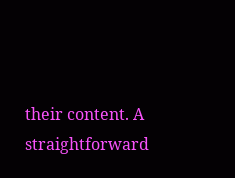their content. A straightforward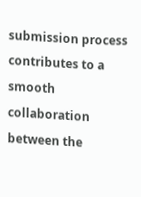submission process contributes to a smooth collaboration between the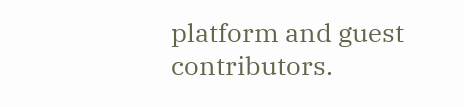platform and guest contributors.